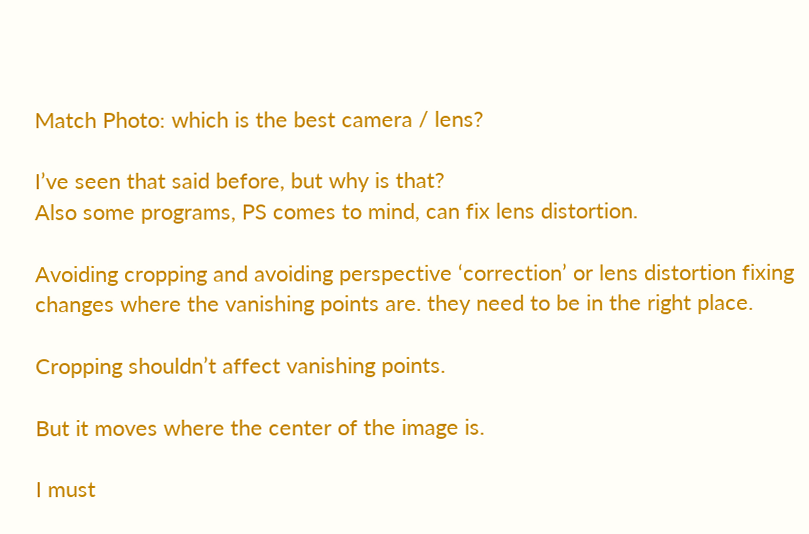Match Photo: which is the best camera / lens?

I’ve seen that said before, but why is that?
Also some programs, PS comes to mind, can fix lens distortion.

Avoiding cropping and avoiding perspective ‘correction’ or lens distortion fixing changes where the vanishing points are. they need to be in the right place.

Cropping shouldn’t affect vanishing points.

But it moves where the center of the image is.

I must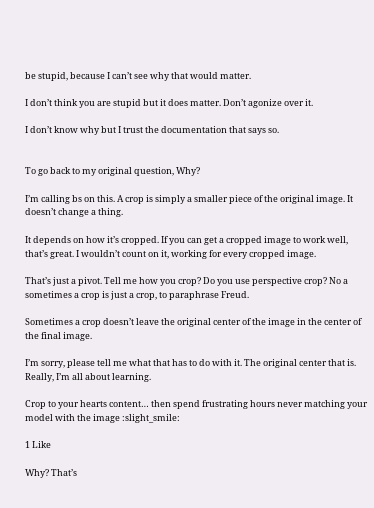be stupid, because I can’t see why that would matter.

I don’t think you are stupid but it does matter. Don’t agonize over it.

I don’t know why but I trust the documentation that says so.


To go back to my original question, Why?

I’m calling bs on this. A crop is simply a smaller piece of the original image. It doesn’t change a thing.

It depends on how it’s cropped. If you can get a cropped image to work well, that’s great. I wouldn’t count on it, working for every cropped image.

That’s just a pivot. Tell me how you crop? Do you use perspective crop? No a sometimes a crop is just a crop, to paraphrase Freud.

Sometimes a crop doesn’t leave the original center of the image in the center of the final image.

I’m sorry, please tell me what that has to do with it. The original center that is.
Really, I’m all about learning.

Crop to your hearts content… then spend frustrating hours never matching your model with the image :slight_smile:

1 Like

Why? That’s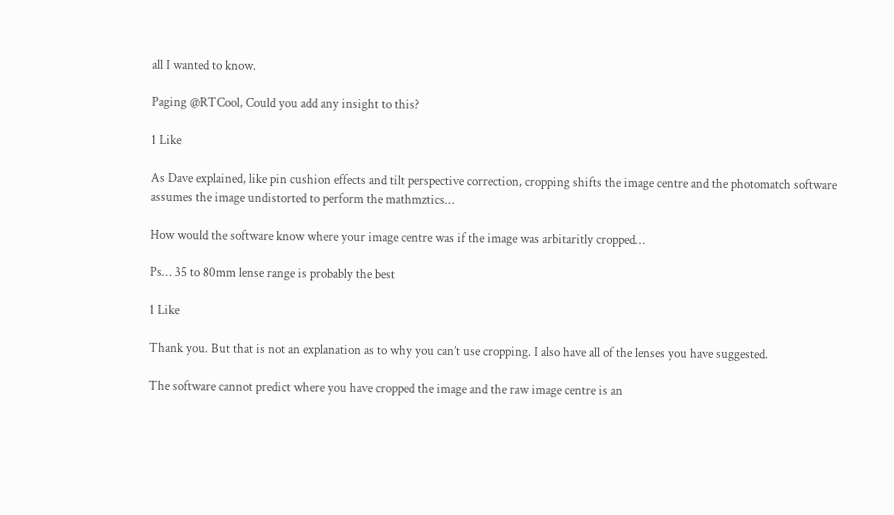all I wanted to know.

Paging @RTCool, Could you add any insight to this?

1 Like

As Dave explained, like pin cushion effects and tilt perspective correction, cropping shifts the image centre and the photomatch software assumes the image undistorted to perform the mathmztics…

How would the software know where your image centre was if the image was arbitaritly cropped…

Ps… 35 to 80mm lense range is probably the best

1 Like

Thank you. But that is not an explanation as to why you can’t use cropping. I also have all of the lenses you have suggested.

The software cannot predict where you have cropped the image and the raw image centre is an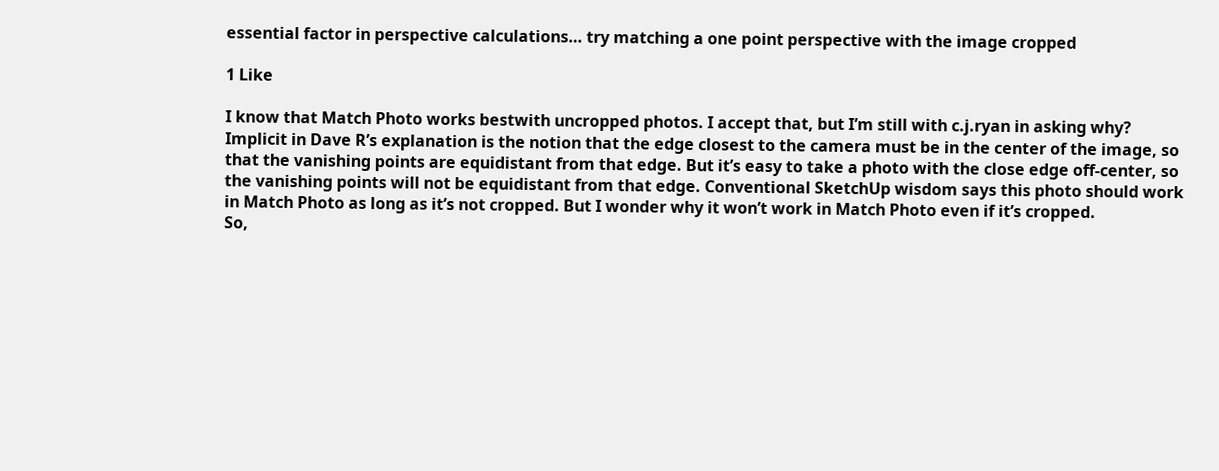essential factor in perspective calculations… try matching a one point perspective with the image cropped

1 Like

I know that Match Photo works bestwith uncropped photos. I accept that, but I’m still with c.j.ryan in asking why?
Implicit in Dave R’s explanation is the notion that the edge closest to the camera must be in the center of the image, so that the vanishing points are equidistant from that edge. But it’s easy to take a photo with the close edge off-center, so the vanishing points will not be equidistant from that edge. Conventional SketchUp wisdom says this photo should work in Match Photo as long as it’s not cropped. But I wonder why it won’t work in Match Photo even if it’s cropped.
So,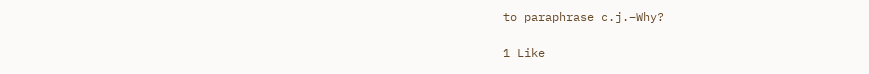to paraphrase c.j.–Why?

1 Like